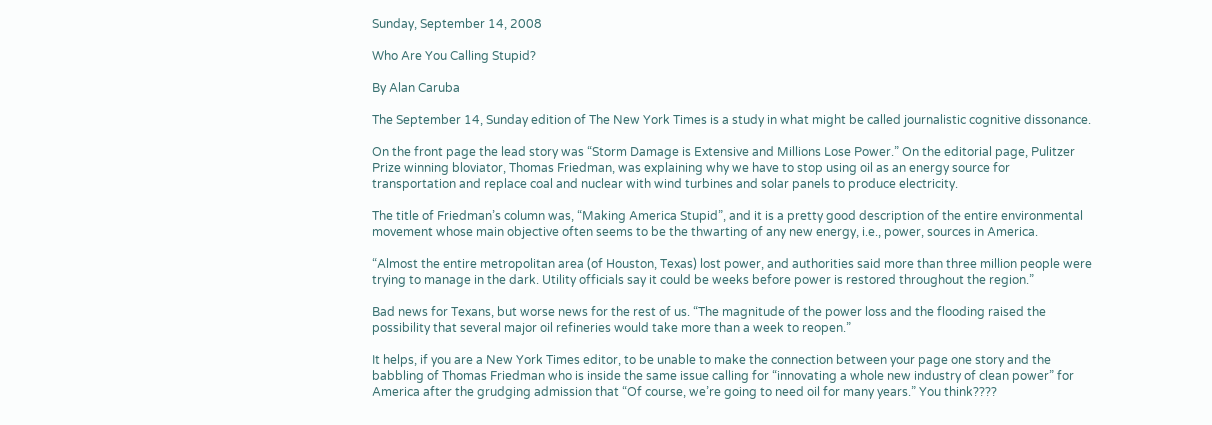Sunday, September 14, 2008

Who Are You Calling Stupid?

By Alan Caruba

The September 14, Sunday edition of The New York Times is a study in what might be called journalistic cognitive dissonance.

On the front page the lead story was “Storm Damage is Extensive and Millions Lose Power.” On the editorial page, Pulitzer Prize winning bloviator, Thomas Friedman, was explaining why we have to stop using oil as an energy source for transportation and replace coal and nuclear with wind turbines and solar panels to produce electricity.

The title of Friedman’s column was, “Making America Stupid”, and it is a pretty good description of the entire environmental movement whose main objective often seems to be the thwarting of any new energy, i.e., power, sources in America.

“Almost the entire metropolitan area (of Houston, Texas) lost power, and authorities said more than three million people were trying to manage in the dark. Utility officials say it could be weeks before power is restored throughout the region.”

Bad news for Texans, but worse news for the rest of us. “The magnitude of the power loss and the flooding raised the possibility that several major oil refineries would take more than a week to reopen.”

It helps, if you are a New York Times editor, to be unable to make the connection between your page one story and the babbling of Thomas Friedman who is inside the same issue calling for “innovating a whole new industry of clean power” for America after the grudging admission that “Of course, we’re going to need oil for many years.” You think????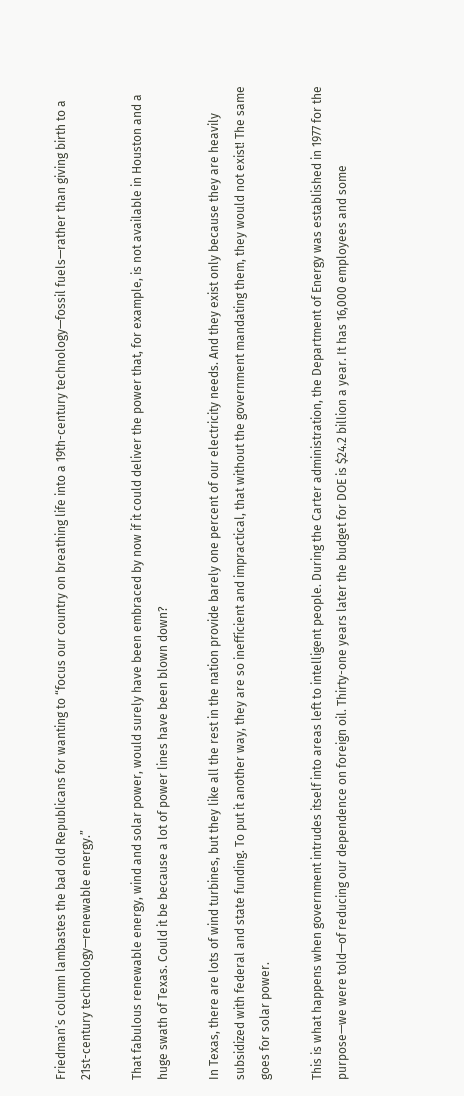Friedman’s column lambastes the bad old Republicans for wanting to “focus our country on breathing life into a 19th-century technology—fossil fuels—rather than giving birth to a 21st-century technology—renewable energy.”

That fabulous renewable energy, wind and solar power, would surely have been embraced by now if it could deliver the power that, for example, is not available in Houston and a huge swath of Texas. Could it be because a lot of power lines have been blown down?

In Texas, there are lots of wind turbines, but they like all the rest in the nation provide barely one percent of our electricity needs. And they exist only because they are heavily subsidized with federal and state funding. To put it another way, they are so inefficient and impractical, that without the government mandating them, they would not exist! The same goes for solar power.

This is what happens when government intrudes itself into areas left to intelligent people. During the Carter administration, the Department of Energy was established in 1977 for the purpose—we were told—of reducing our dependence on foreign oil. Thirty-one years later the budget for DOE is $24.2 billion a year. It has 16,000 employees and some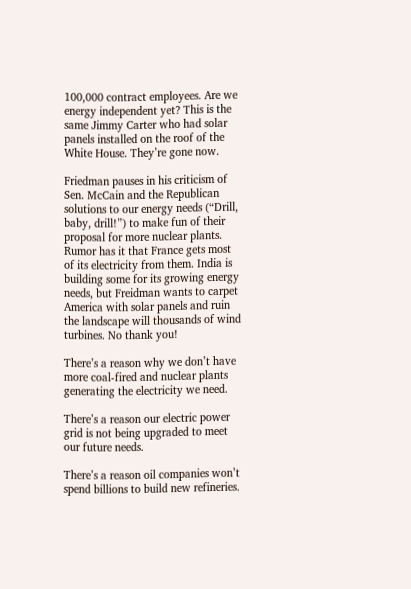100,000 contract employees. Are we energy independent yet? This is the same Jimmy Carter who had solar panels installed on the roof of the White House. They’re gone now.

Friedman pauses in his criticism of Sen. McCain and the Republican solutions to our energy needs (“Drill, baby, drill!”) to make fun of their proposal for more nuclear plants. Rumor has it that France gets most of its electricity from them. India is building some for its growing energy needs, but Freidman wants to carpet America with solar panels and ruin the landscape will thousands of wind turbines. No thank you!

There’s a reason why we don’t have more coal-fired and nuclear plants generating the electricity we need.

There’s a reason our electric power grid is not being upgraded to meet our future needs.

There’s a reason oil companies won’t spend billions to build new refineries.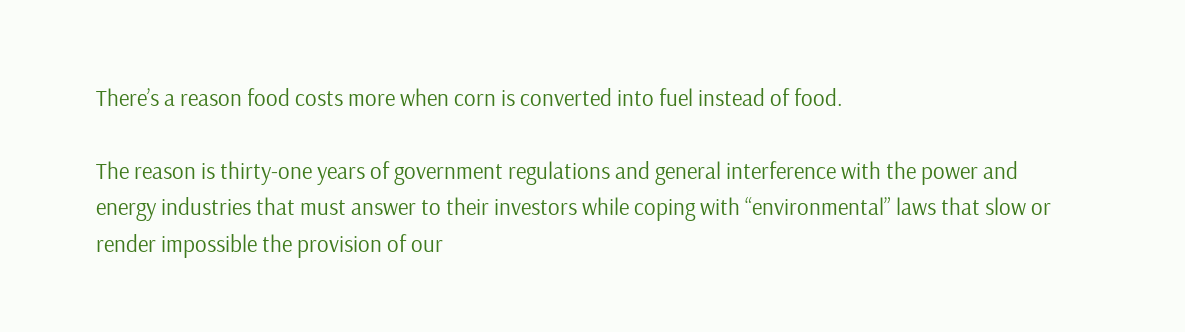There’s a reason food costs more when corn is converted into fuel instead of food.

The reason is thirty-one years of government regulations and general interference with the power and energy industries that must answer to their investors while coping with “environmental” laws that slow or render impossible the provision of our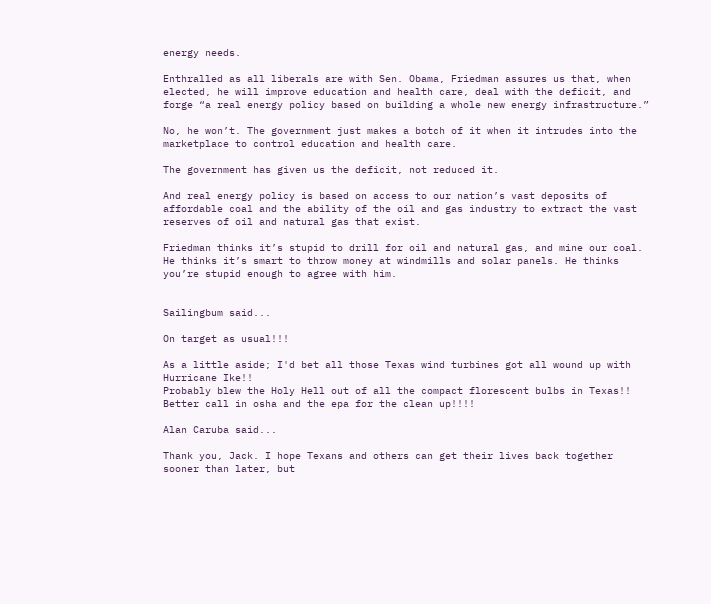energy needs.

Enthralled as all liberals are with Sen. Obama, Friedman assures us that, when elected, he will improve education and health care, deal with the deficit, and forge “a real energy policy based on building a whole new energy infrastructure.”

No, he won’t. The government just makes a botch of it when it intrudes into the marketplace to control education and health care.

The government has given us the deficit, not reduced it.

And real energy policy is based on access to our nation’s vast deposits of affordable coal and the ability of the oil and gas industry to extract the vast reserves of oil and natural gas that exist.

Friedman thinks it’s stupid to drill for oil and natural gas, and mine our coal. He thinks it’s smart to throw money at windmills and solar panels. He thinks you’re stupid enough to agree with him.


Sailingbum said...

On target as usual!!!

As a little aside; I'd bet all those Texas wind turbines got all wound up with Hurricane Ike!!
Probably blew the Holy Hell out of all the compact florescent bulbs in Texas!!
Better call in osha and the epa for the clean up!!!!

Alan Caruba said...

Thank you, Jack. I hope Texans and others can get their lives back together sooner than later, but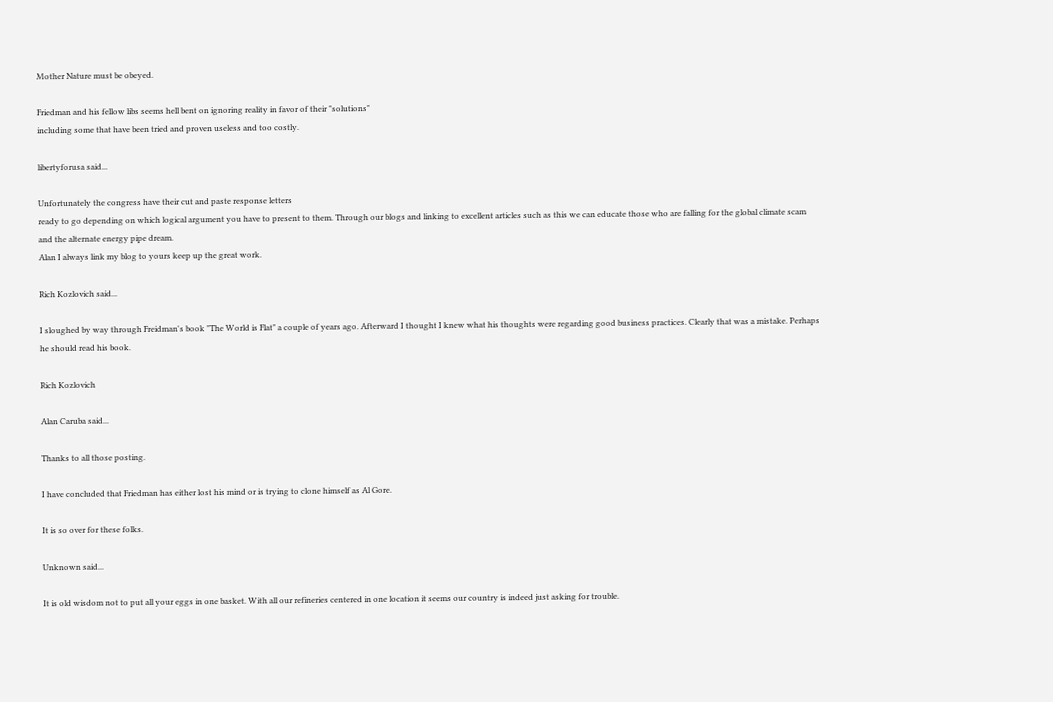Mother Nature must be obeyed.

Friedman and his fellow libs seems hell bent on ignoring reality in favor of their "solutions"
including some that have been tried and proven useless and too costly.

libertyforusa said...

Unfortunately the congress have their cut and paste response letters
ready to go depending on which logical argument you have to present to them. Through our blogs and linking to excellent articles such as this we can educate those who are falling for the global climate scam and the alternate energy pipe dream.
Alan I always link my blog to yours keep up the great work.

Rich Kozlovich said...

I sloughed by way through Freidman's book "The World is Flat" a couple of years ago. Afterward I thought I knew what his thoughts were regarding good business practices. Clearly that was a mistake. Perhaps he should read his book.

Rich Kozlovich

Alan Caruba said...

Thanks to all those posting.

I have concluded that Friedman has either lost his mind or is trying to clone himself as Al Gore.

It is so over for these folks.

Unknown said...

It is old wisdom not to put all your eggs in one basket. With all our refineries centered in one location it seems our country is indeed just asking for trouble.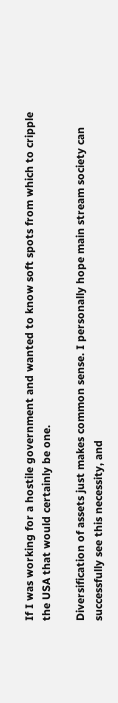If I was working for a hostile government and wanted to know soft spots from which to cripple the USA that would certainly be one.

Diversification of assets just makes common sense. I personally hope main stream society can successfully see this necessity, and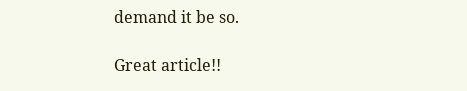demand it be so.

Great article!!